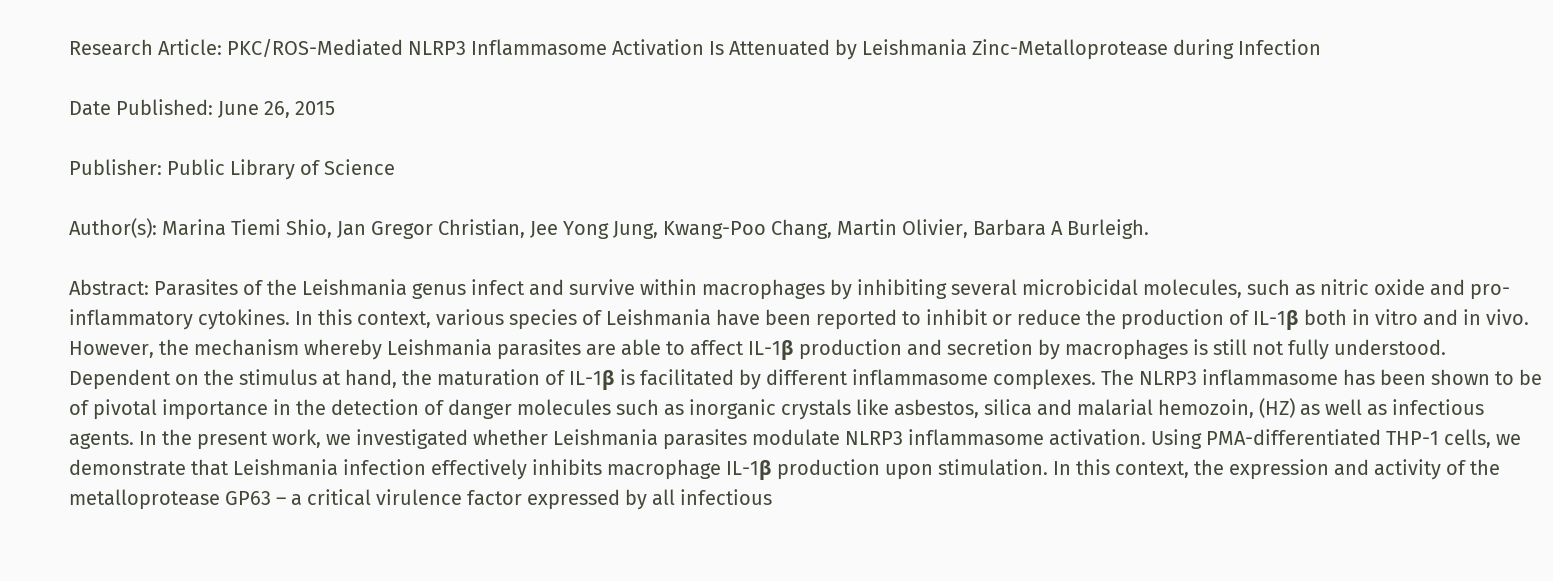Research Article: PKC/ROS-Mediated NLRP3 Inflammasome Activation Is Attenuated by Leishmania Zinc-Metalloprotease during Infection

Date Published: June 26, 2015

Publisher: Public Library of Science

Author(s): Marina Tiemi Shio, Jan Gregor Christian, Jee Yong Jung, Kwang-Poo Chang, Martin Olivier, Barbara A Burleigh.

Abstract: Parasites of the Leishmania genus infect and survive within macrophages by inhibiting several microbicidal molecules, such as nitric oxide and pro-inflammatory cytokines. In this context, various species of Leishmania have been reported to inhibit or reduce the production of IL-1β both in vitro and in vivo. However, the mechanism whereby Leishmania parasites are able to affect IL-1β production and secretion by macrophages is still not fully understood. Dependent on the stimulus at hand, the maturation of IL-1β is facilitated by different inflammasome complexes. The NLRP3 inflammasome has been shown to be of pivotal importance in the detection of danger molecules such as inorganic crystals like asbestos, silica and malarial hemozoin, (HZ) as well as infectious agents. In the present work, we investigated whether Leishmania parasites modulate NLRP3 inflammasome activation. Using PMA-differentiated THP-1 cells, we demonstrate that Leishmania infection effectively inhibits macrophage IL-1β production upon stimulation. In this context, the expression and activity of the metalloprotease GP63 – a critical virulence factor expressed by all infectious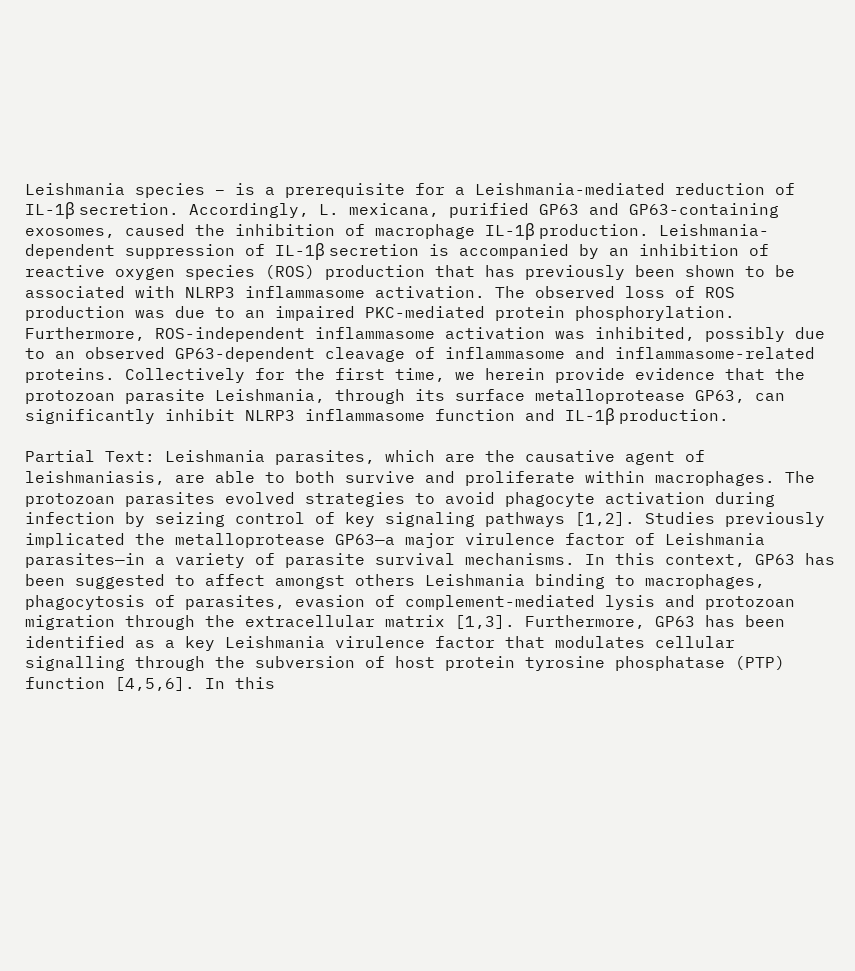Leishmania species – is a prerequisite for a Leishmania-mediated reduction of IL-1β secretion. Accordingly, L. mexicana, purified GP63 and GP63-containing exosomes, caused the inhibition of macrophage IL-1β production. Leishmania-dependent suppression of IL-1β secretion is accompanied by an inhibition of reactive oxygen species (ROS) production that has previously been shown to be associated with NLRP3 inflammasome activation. The observed loss of ROS production was due to an impaired PKC-mediated protein phosphorylation. Furthermore, ROS-independent inflammasome activation was inhibited, possibly due to an observed GP63-dependent cleavage of inflammasome and inflammasome-related proteins. Collectively for the first time, we herein provide evidence that the protozoan parasite Leishmania, through its surface metalloprotease GP63, can significantly inhibit NLRP3 inflammasome function and IL-1β production.

Partial Text: Leishmania parasites, which are the causative agent of leishmaniasis, are able to both survive and proliferate within macrophages. The protozoan parasites evolved strategies to avoid phagocyte activation during infection by seizing control of key signaling pathways [1,2]. Studies previously implicated the metalloprotease GP63—a major virulence factor of Leishmania parasites—in a variety of parasite survival mechanisms. In this context, GP63 has been suggested to affect amongst others Leishmania binding to macrophages, phagocytosis of parasites, evasion of complement-mediated lysis and protozoan migration through the extracellular matrix [1,3]. Furthermore, GP63 has been identified as a key Leishmania virulence factor that modulates cellular signalling through the subversion of host protein tyrosine phosphatase (PTP) function [4,5,6]. In this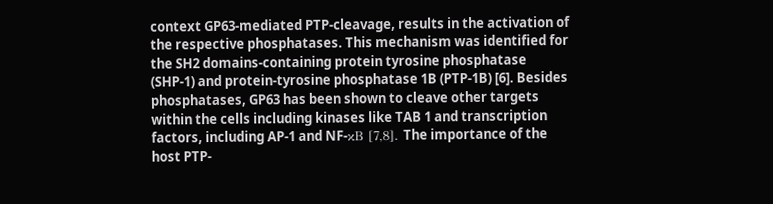context GP63-mediated PTP-cleavage, results in the activation of the respective phosphatases. This mechanism was identified for the SH2 domains-containing protein tyrosine phosphatase (SHP-1) and protein-tyrosine phosphatase 1B (PTP-1B) [6]. Besides phosphatases, GP63 has been shown to cleave other targets within the cells including kinases like TAB 1 and transcription factors, including AP-1 and NF-κB [7,8]. The importance of the host PTP-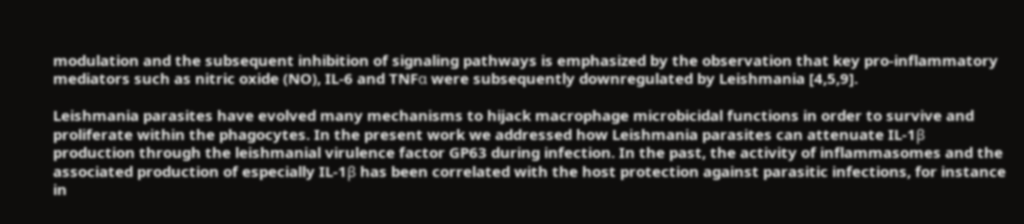modulation and the subsequent inhibition of signaling pathways is emphasized by the observation that key pro-inflammatory mediators such as nitric oxide (NO), IL-6 and TNFα were subsequently downregulated by Leishmania [4,5,9].

Leishmania parasites have evolved many mechanisms to hijack macrophage microbicidal functions in order to survive and proliferate within the phagocytes. In the present work we addressed how Leishmania parasites can attenuate IL-1β production through the leishmanial virulence factor GP63 during infection. In the past, the activity of inflammasomes and the associated production of especially IL-1β has been correlated with the host protection against parasitic infections, for instance in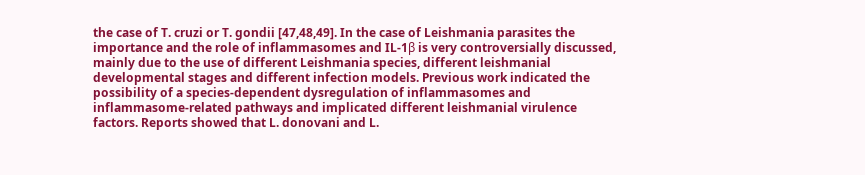the case of T. cruzi or T. gondii [47,48,49]. In the case of Leishmania parasites the importance and the role of inflammasomes and IL-1β is very controversially discussed, mainly due to the use of different Leishmania species, different leishmanial developmental stages and different infection models. Previous work indicated the possibility of a species-dependent dysregulation of inflammasomes and inflammasome-related pathways and implicated different leishmanial virulence factors. Reports showed that L. donovani and L.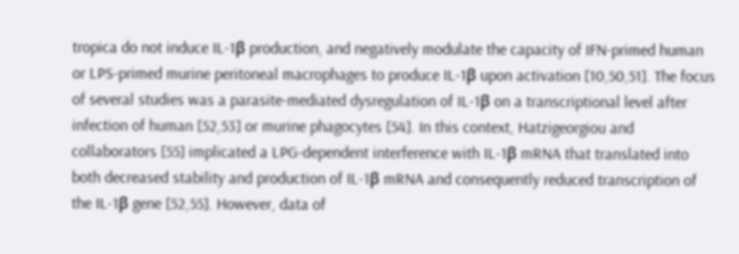tropica do not induce IL-1β production, and negatively modulate the capacity of IFN-primed human or LPS-primed murine peritoneal macrophages to produce IL-1β upon activation [10,50,51]. The focus of several studies was a parasite-mediated dysregulation of IL-1β on a transcriptional level after infection of human [52,53] or murine phagocytes [54]. In this context, Hatzigeorgiou and collaborators [55] implicated a LPG-dependent interference with IL-1β mRNA that translated into both decreased stability and production of IL-1β mRNA and consequently reduced transcription of the IL-1β gene [52,55]. However, data of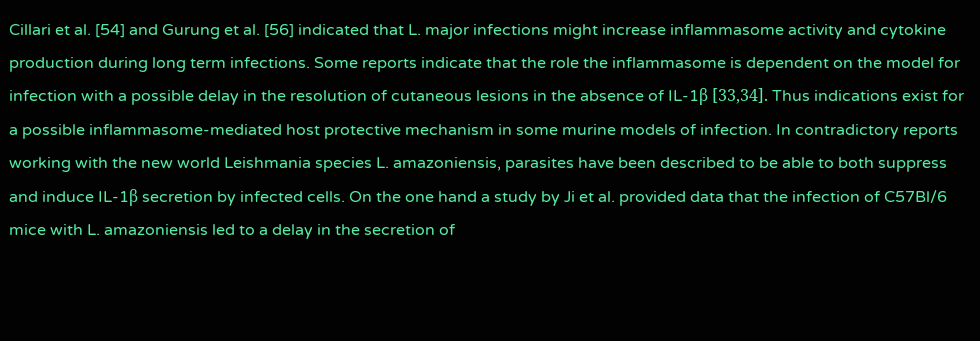Cillari et al. [54] and Gurung et al. [56] indicated that L. major infections might increase inflammasome activity and cytokine production during long term infections. Some reports indicate that the role the inflammasome is dependent on the model for infection with a possible delay in the resolution of cutaneous lesions in the absence of IL-1β [33,34]. Thus indications exist for a possible inflammasome-mediated host protective mechanism in some murine models of infection. In contradictory reports working with the new world Leishmania species L. amazoniensis, parasites have been described to be able to both suppress and induce IL-1β secretion by infected cells. On the one hand a study by Ji et al. provided data that the infection of C57Bl/6 mice with L. amazoniensis led to a delay in the secretion of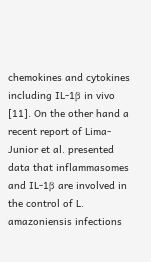chemokines and cytokines including IL-1β in vivo [11]. On the other hand a recent report of Lima-Junior et al. presented data that inflammasomes and IL-1β are involved in the control of L. amazoniensis infections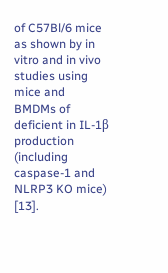of C57Bl/6 mice as shown by in vitro and in vivo studies using mice and BMDMs of deficient in IL-1β production (including caspase-1 and NLRP3 KO mice) [13].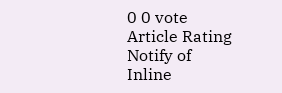0 0 vote
Article Rating
Notify of
Inline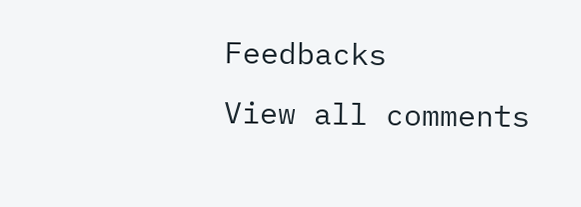Feedbacks
View all comments